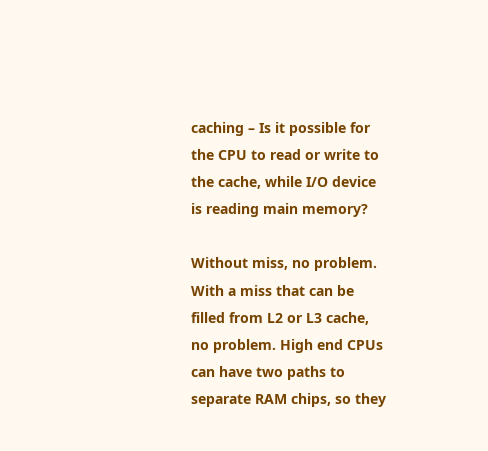caching – Is it possible for the CPU to read or write to the cache, while I/O device is reading main memory?

Without miss, no problem. With a miss that can be filled from L2 or L3 cache, no problem. High end CPUs can have two paths to separate RAM chips, so they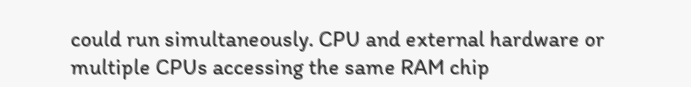could run simultaneously. CPU and external hardware or multiple CPUs accessing the same RAM chip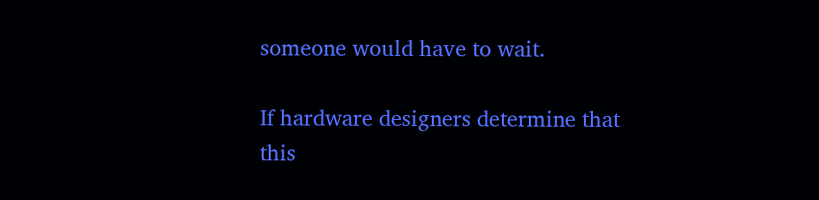someone would have to wait.

If hardware designers determine that this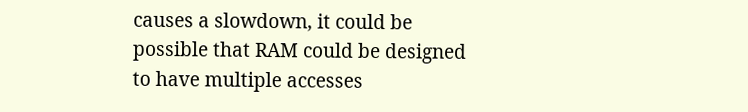causes a slowdown, it could be possible that RAM could be designed to have multiple accesses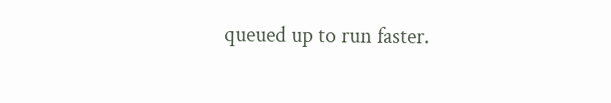queued up to run faster.